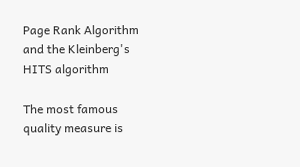Page Rank Algorithm and the Kleinberg's HITS algorithm

The most famous quality measure is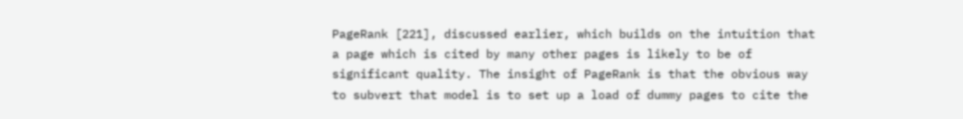PageRank [221], discussed earlier, which builds on the intuition that a page which is cited by many other pages is likely to be of significant quality. The insight of PageRank is that the obvious way to subvert that model is to set up a load of dummy pages to cite the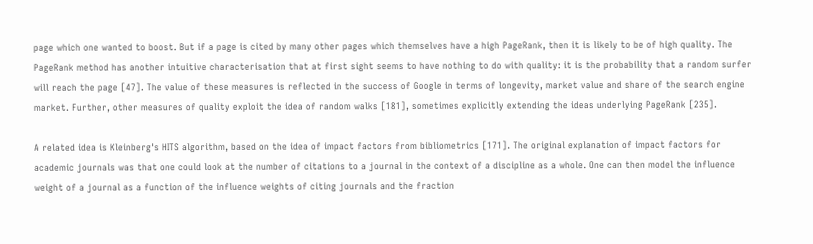page which one wanted to boost. But if a page is cited by many other pages which themselves have a high PageRank, then it is likely to be of high quality. The PageRank method has another intuitive characterisation that at first sight seems to have nothing to do with quality: it is the probability that a random surfer will reach the page [47]. The value of these measures is reflected in the success of Google in terms of longevity, market value and share of the search engine market. Further, other measures of quality exploit the idea of random walks [181], sometimes explicitly extending the ideas underlying PageRank [235].

A related idea is Kleinberg's HITS algorithm, based on the idea of impact factors from bibliometrics [171]. The original explanation of impact factors for academic journals was that one could look at the number of citations to a journal in the context of a discipline as a whole. One can then model the influence weight of a journal as a function of the influence weights of citing journals and the fraction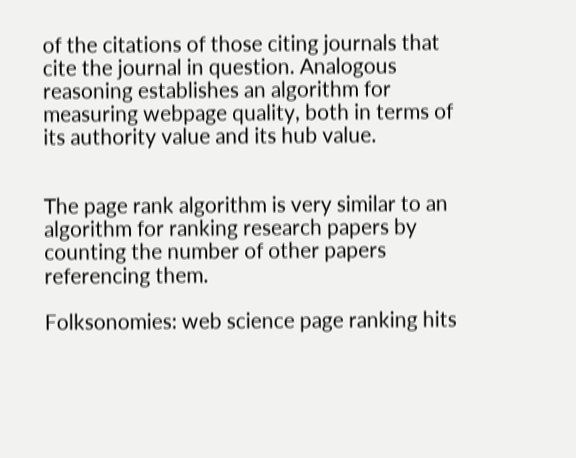of the citations of those citing journals that cite the journal in question. Analogous reasoning establishes an algorithm for measuring webpage quality, both in terms of its authority value and its hub value.


The page rank algorithm is very similar to an algorithm for ranking research papers by counting the number of other papers referencing them.

Folksonomies: web science page ranking hits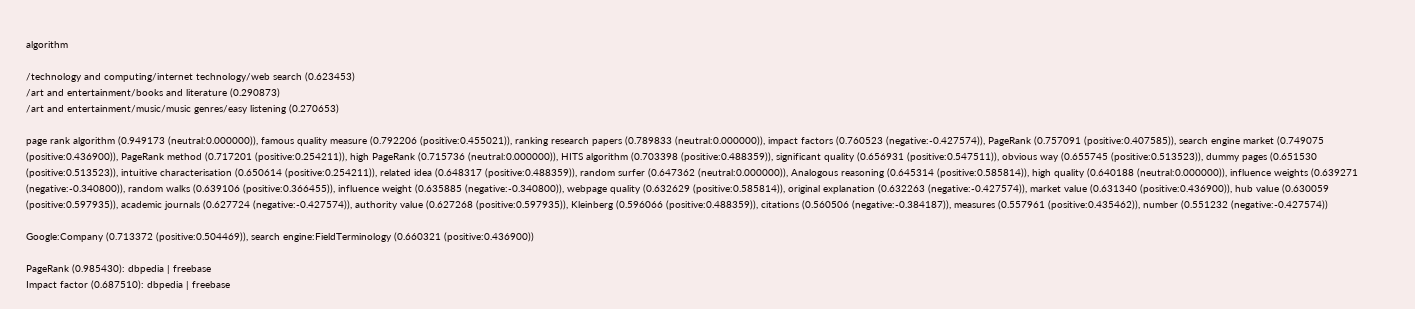algorithm

/technology and computing/internet technology/web search (0.623453)
/art and entertainment/books and literature (0.290873)
/art and entertainment/music/music genres/easy listening (0.270653)

page rank algorithm (0.949173 (neutral:0.000000)), famous quality measure (0.792206 (positive:0.455021)), ranking research papers (0.789833 (neutral:0.000000)), impact factors (0.760523 (negative:-0.427574)), PageRank (0.757091 (positive:0.407585)), search engine market (0.749075 (positive:0.436900)), PageRank method (0.717201 (positive:0.254211)), high PageRank (0.715736 (neutral:0.000000)), HITS algorithm (0.703398 (positive:0.488359)), significant quality (0.656931 (positive:0.547511)), obvious way (0.655745 (positive:0.513523)), dummy pages (0.651530 (positive:0.513523)), intuitive characterisation (0.650614 (positive:0.254211)), related idea (0.648317 (positive:0.488359)), random surfer (0.647362 (neutral:0.000000)), Analogous reasoning (0.645314 (positive:0.585814)), high quality (0.640188 (neutral:0.000000)), influence weights (0.639271 (negative:-0.340800)), random walks (0.639106 (positive:0.366455)), influence weight (0.635885 (negative:-0.340800)), webpage quality (0.632629 (positive:0.585814)), original explanation (0.632263 (negative:-0.427574)), market value (0.631340 (positive:0.436900)), hub value (0.630059 (positive:0.597935)), academic journals (0.627724 (negative:-0.427574)), authority value (0.627268 (positive:0.597935)), Kleinberg (0.596066 (positive:0.488359)), citations (0.560506 (negative:-0.384187)), measures (0.557961 (positive:0.435462)), number (0.551232 (negative:-0.427574))

Google:Company (0.713372 (positive:0.504469)), search engine:FieldTerminology (0.660321 (positive:0.436900))

PageRank (0.985430): dbpedia | freebase
Impact factor (0.687510): dbpedia | freebase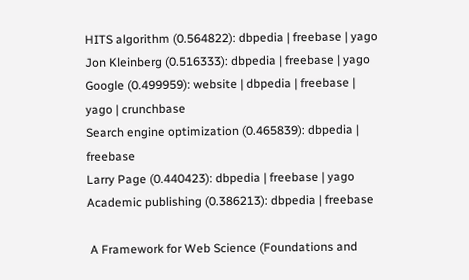HITS algorithm (0.564822): dbpedia | freebase | yago
Jon Kleinberg (0.516333): dbpedia | freebase | yago
Google (0.499959): website | dbpedia | freebase | yago | crunchbase
Search engine optimization (0.465839): dbpedia | freebase
Larry Page (0.440423): dbpedia | freebase | yago
Academic publishing (0.386213): dbpedia | freebase

 A Framework for Web Science (Foundations and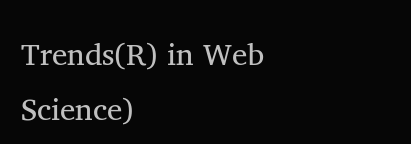Trends(R) in Web Science)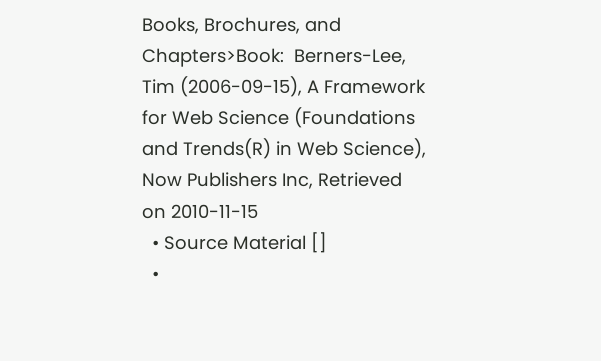Books, Brochures, and Chapters>Book:  Berners-Lee, Tim (2006-09-15), A Framework for Web Science (Foundations and Trends(R) in Web Science), Now Publishers Inc, Retrieved on 2010-11-15
  • Source Material []
  •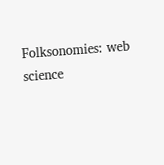Folksonomies: web science